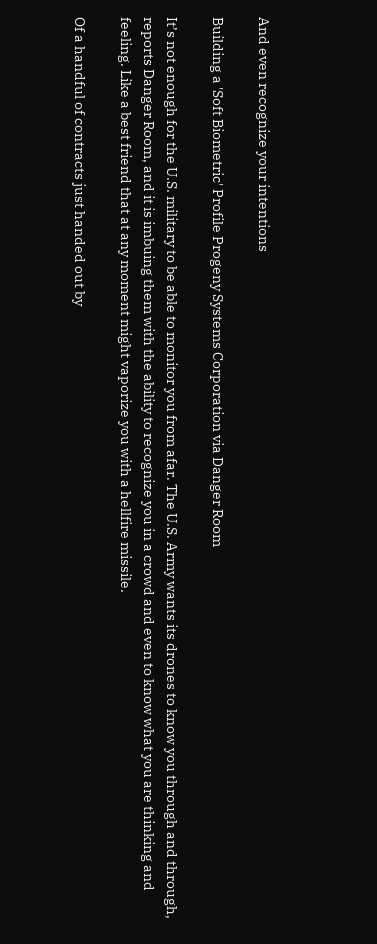And even recognize your intentions

Building a 'Soft Biometric' Profile Progeny Systems Corporation via Danger Room

It’s not enough for the U.S. military to be able to monitor you from afar. The U.S. Army wants its drones to know you through and through, reports Danger Room, and it is imbuing them with the ability to recognize you in a crowd and even to know what you are thinking and feeling. Like a best friend that at any moment might vaporize you with a hellfire missile.

Of a handful of contracts just handed out by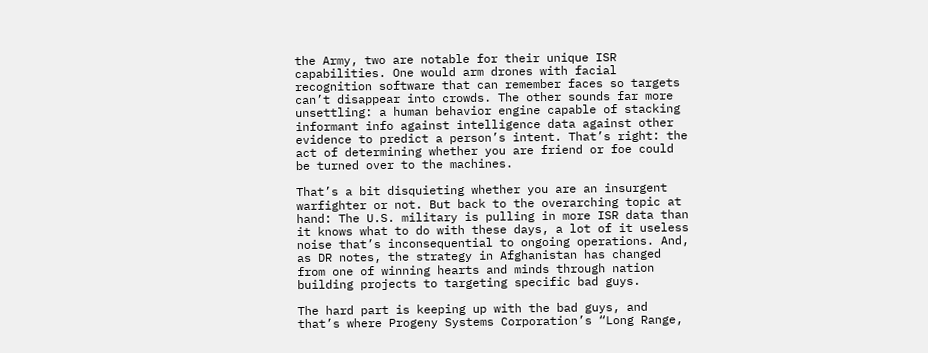the Army, two are notable for their unique ISR capabilities. One would arm drones with facial recognition software that can remember faces so targets can’t disappear into crowds. The other sounds far more unsettling: a human behavior engine capable of stacking informant info against intelligence data against other evidence to predict a person’s intent. That’s right: the act of determining whether you are friend or foe could be turned over to the machines.

That’s a bit disquieting whether you are an insurgent warfighter or not. But back to the overarching topic at hand: The U.S. military is pulling in more ISR data than it knows what to do with these days, a lot of it useless noise that’s inconsequential to ongoing operations. And, as DR notes, the strategy in Afghanistan has changed from one of winning hearts and minds through nation building projects to targeting specific bad guys.

The hard part is keeping up with the bad guys, and that’s where Progeny Systems Corporation’s “Long Range,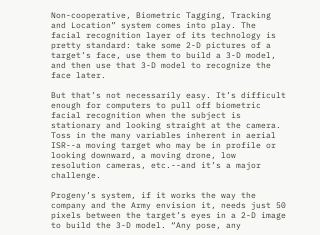Non-cooperative, Biometric Tagging, Tracking and Location” system comes into play. The facial recognition layer of its technology is pretty standard: take some 2-D pictures of a target’s face, use them to build a 3-D model, and then use that 3-D model to recognize the face later.

But that’s not necessarily easy. It’s difficult enough for computers to pull off biometric facial recognition when the subject is stationary and looking straight at the camera. Toss in the many variables inherent in aerial ISR--a moving target who may be in profile or looking downward, a moving drone, low resolution cameras, etc.--and it’s a major challenge.

Progeny’s system, if it works the way the company and the Army envision it, needs just 50 pixels between the target’s eyes in a 2-D image to build the 3-D model. “Any pose, any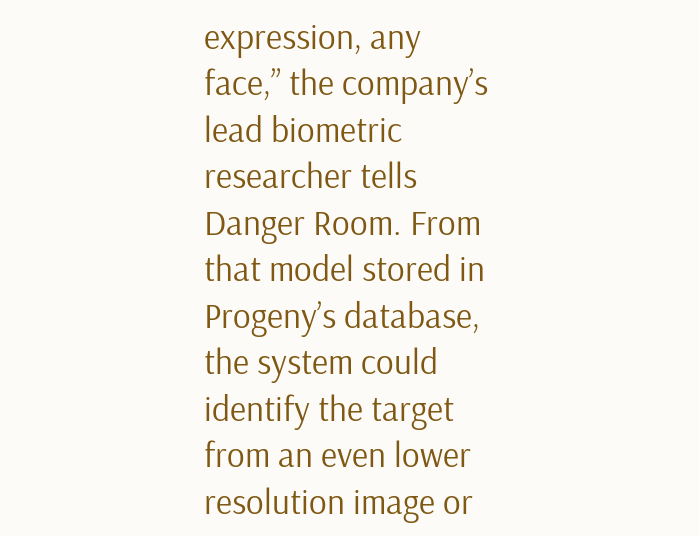expression, any face,” the company’s lead biometric researcher tells Danger Room. From that model stored in Progeny’s database, the system could identify the target from an even lower resolution image or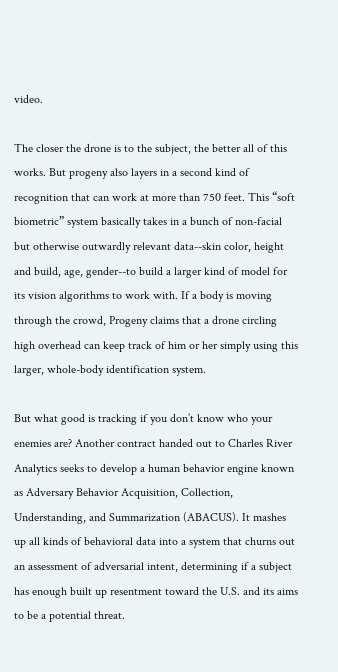video.

The closer the drone is to the subject, the better all of this works. But progeny also layers in a second kind of recognition that can work at more than 750 feet. This “soft biometric” system basically takes in a bunch of non-facial but otherwise outwardly relevant data--skin color, height and build, age, gender--to build a larger kind of model for its vision algorithms to work with. If a body is moving through the crowd, Progeny claims that a drone circling high overhead can keep track of him or her simply using this larger, whole-body identification system.

But what good is tracking if you don’t know who your enemies are? Another contract handed out to Charles River Analytics seeks to develop a human behavior engine known as Adversary Behavior Acquisition, Collection, Understanding, and Summarization (ABACUS). It mashes up all kinds of behavioral data into a system that churns out an assessment of adversarial intent, determining if a subject has enough built up resentment toward the U.S. and its aims to be a potential threat.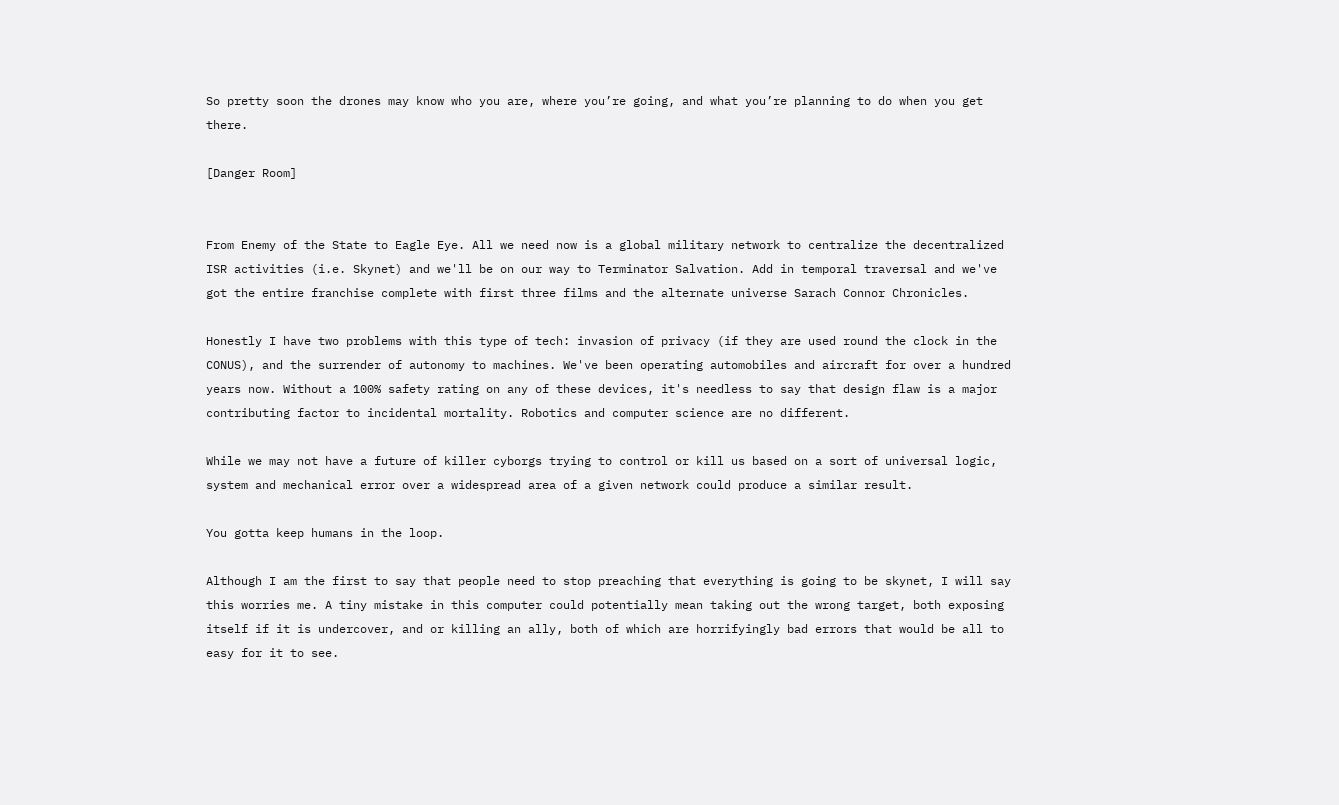So pretty soon the drones may know who you are, where you’re going, and what you’re planning to do when you get there.

[Danger Room]


From Enemy of the State to Eagle Eye. All we need now is a global military network to centralize the decentralized ISR activities (i.e. Skynet) and we'll be on our way to Terminator Salvation. Add in temporal traversal and we've got the entire franchise complete with first three films and the alternate universe Sarach Connor Chronicles.

Honestly I have two problems with this type of tech: invasion of privacy (if they are used round the clock in the CONUS), and the surrender of autonomy to machines. We've been operating automobiles and aircraft for over a hundred years now. Without a 100% safety rating on any of these devices, it's needless to say that design flaw is a major contributing factor to incidental mortality. Robotics and computer science are no different.

While we may not have a future of killer cyborgs trying to control or kill us based on a sort of universal logic, system and mechanical error over a widespread area of a given network could produce a similar result.

You gotta keep humans in the loop.

Although I am the first to say that people need to stop preaching that everything is going to be skynet, I will say this worries me. A tiny mistake in this computer could potentially mean taking out the wrong target, both exposing itself if it is undercover, and or killing an ally, both of which are horrifyingly bad errors that would be all to easy for it to see.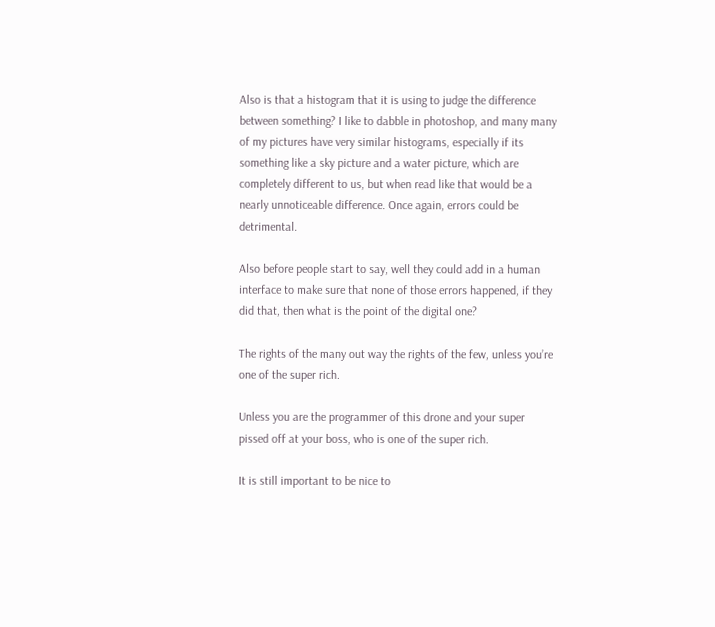Also is that a histogram that it is using to judge the difference between something? I like to dabble in photoshop, and many many of my pictures have very similar histograms, especially if its something like a sky picture and a water picture, which are completely different to us, but when read like that would be a nearly unnoticeable difference. Once again, errors could be detrimental.

Also before people start to say, well they could add in a human interface to make sure that none of those errors happened, if they did that, then what is the point of the digital one?

The rights of the many out way the rights of the few, unless you’re one of the super rich.

Unless you are the programmer of this drone and your super pissed off at your boss, who is one of the super rich.

It is still important to be nice to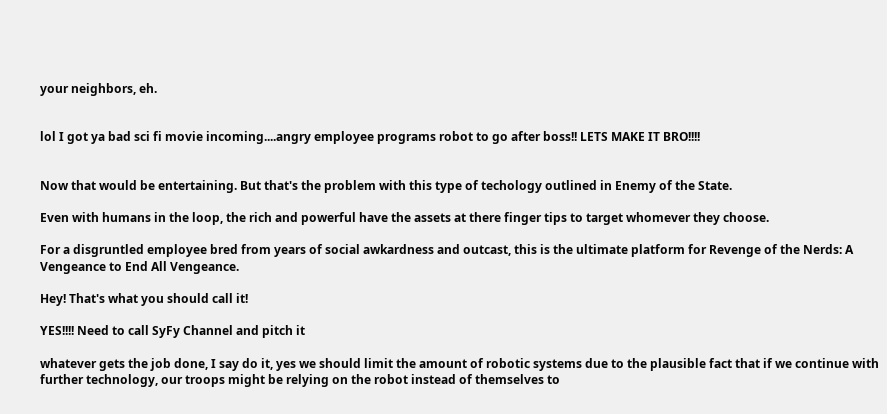your neighbors, eh.


lol I got ya bad sci fi movie incoming....angry employee programs robot to go after boss!! LETS MAKE IT BRO!!!!


Now that would be entertaining. But that's the problem with this type of techology outlined in Enemy of the State.

Even with humans in the loop, the rich and powerful have the assets at there finger tips to target whomever they choose.

For a disgruntled employee bred from years of social awkardness and outcast, this is the ultimate platform for Revenge of the Nerds: A Vengeance to End All Vengeance.

Hey! That's what you should call it!

YES!!!! Need to call SyFy Channel and pitch it

whatever gets the job done, I say do it, yes we should limit the amount of robotic systems due to the plausible fact that if we continue with further technology, our troops might be relying on the robot instead of themselves to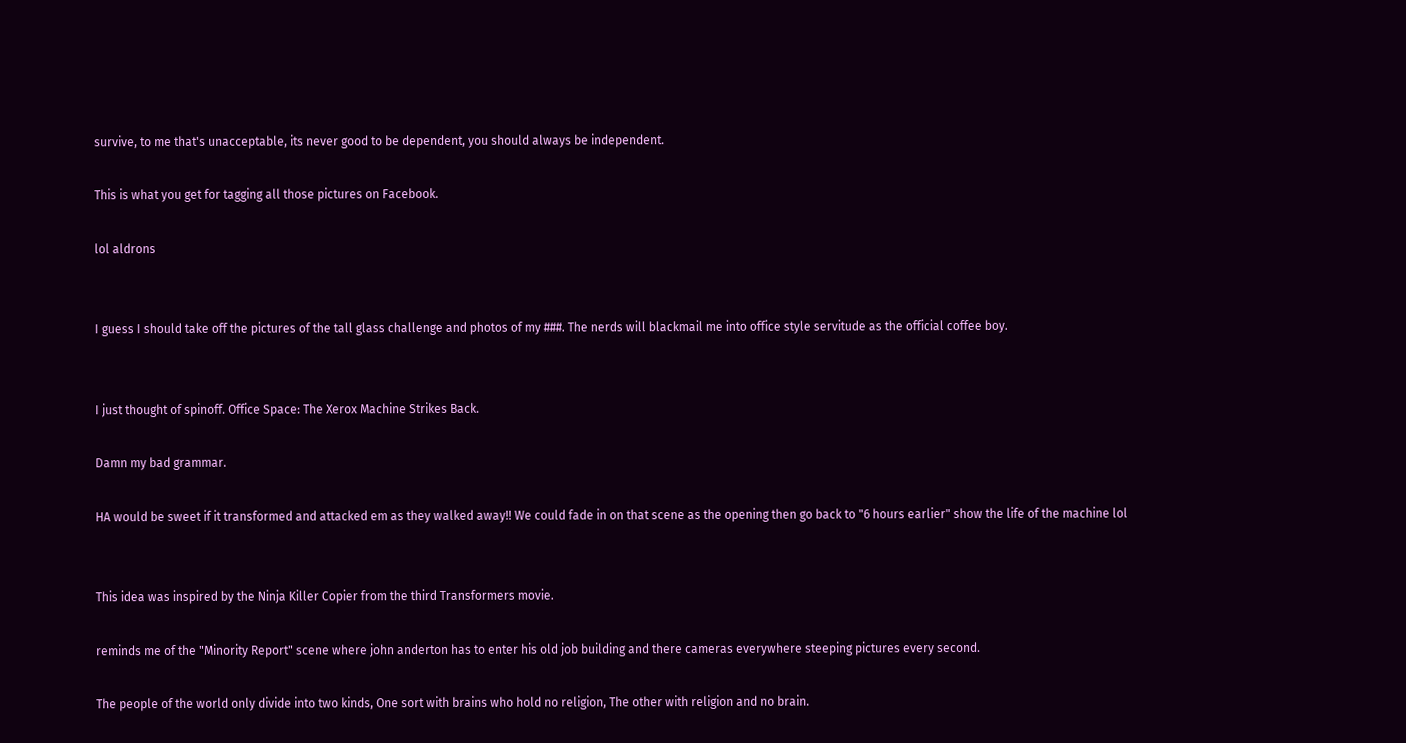survive, to me that's unacceptable, its never good to be dependent, you should always be independent.

This is what you get for tagging all those pictures on Facebook.

lol aldrons


I guess I should take off the pictures of the tall glass challenge and photos of my ###. The nerds will blackmail me into office style servitude as the official coffee boy.


I just thought of spinoff. Office Space: The Xerox Machine Strikes Back.

Damn my bad grammar.

HA would be sweet if it transformed and attacked em as they walked away!! We could fade in on that scene as the opening then go back to "6 hours earlier" show the life of the machine lol


This idea was inspired by the Ninja Killer Copier from the third Transformers movie.

reminds me of the "Minority Report" scene where john anderton has to enter his old job building and there cameras everywhere steeping pictures every second.

The people of the world only divide into two kinds, One sort with brains who hold no religion, The other with religion and no brain.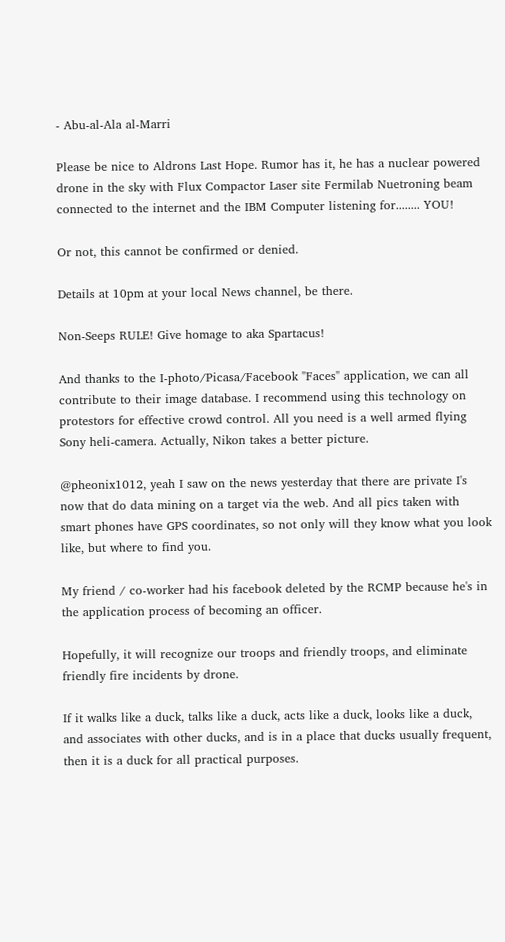- Abu-al-Ala al-Marri

Please be nice to Aldrons Last Hope. Rumor has it, he has a nuclear powered drone in the sky with Flux Compactor Laser site Fermilab Nuetroning beam connected to the internet and the IBM Computer listening for........ YOU!

Or not, this cannot be confirmed or denied.

Details at 10pm at your local News channel, be there.

Non-Seeps RULE! Give homage to aka Spartacus!

And thanks to the I-photo/Picasa/Facebook "Faces" application, we can all contribute to their image database. I recommend using this technology on protestors for effective crowd control. All you need is a well armed flying Sony heli-camera. Actually, Nikon takes a better picture.

@pheonix1012, yeah I saw on the news yesterday that there are private I's now that do data mining on a target via the web. And all pics taken with smart phones have GPS coordinates, so not only will they know what you look like, but where to find you.

My friend / co-worker had his facebook deleted by the RCMP because he's in the application process of becoming an officer.

Hopefully, it will recognize our troops and friendly troops, and eliminate friendly fire incidents by drone.

If it walks like a duck, talks like a duck, acts like a duck, looks like a duck, and associates with other ducks, and is in a place that ducks usually frequent, then it is a duck for all practical purposes.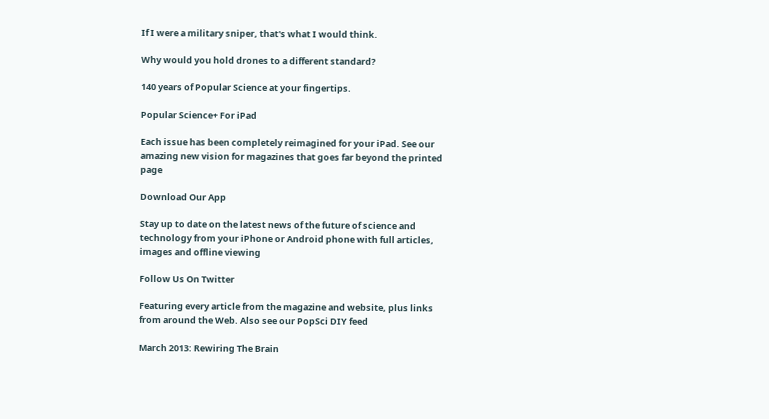If I were a military sniper, that's what I would think.

Why would you hold drones to a different standard?

140 years of Popular Science at your fingertips.

Popular Science+ For iPad

Each issue has been completely reimagined for your iPad. See our amazing new vision for magazines that goes far beyond the printed page

Download Our App

Stay up to date on the latest news of the future of science and technology from your iPhone or Android phone with full articles, images and offline viewing

Follow Us On Twitter

Featuring every article from the magazine and website, plus links from around the Web. Also see our PopSci DIY feed

March 2013: Rewiring The Brain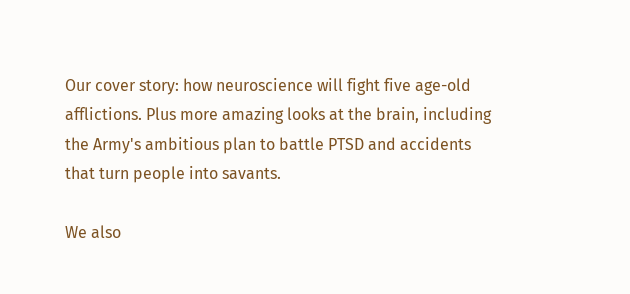Our cover story: how neuroscience will fight five age-old afflictions. Plus more amazing looks at the brain, including the Army's ambitious plan to battle PTSD and accidents that turn people into savants.

We also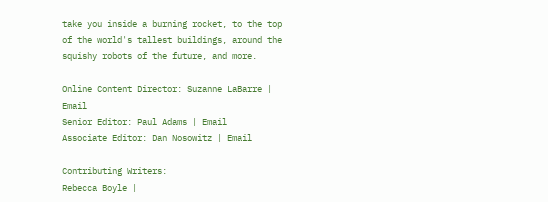take you inside a burning rocket, to the top of the world's tallest buildings, around the squishy robots of the future, and more.

Online Content Director: Suzanne LaBarre | Email
Senior Editor: Paul Adams | Email
Associate Editor: Dan Nosowitz | Email

Contributing Writers:
Rebecca Boyle |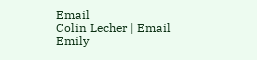Email
Colin Lecher | Email
Emily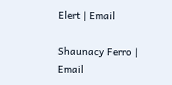Elert | Email

Shaunacy Ferro | Email